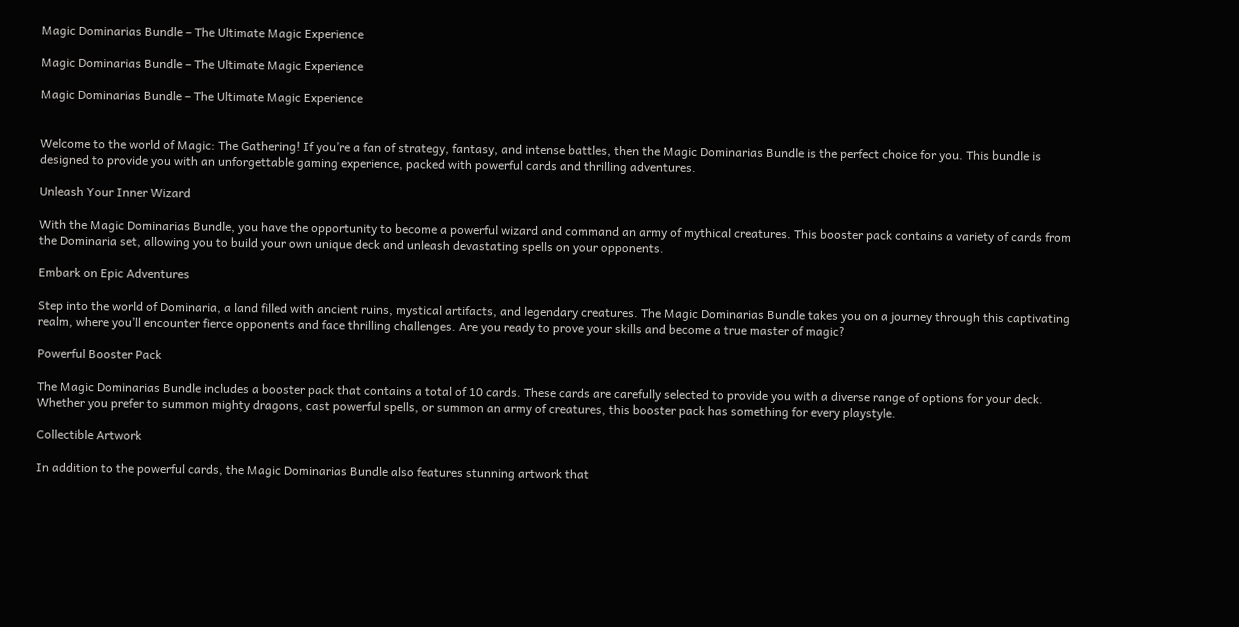Magic Dominarias Bundle – The Ultimate Magic Experience

Magic Dominarias Bundle – The Ultimate Magic Experience

Magic Dominarias Bundle – The Ultimate Magic Experience


Welcome to the world of Magic: The Gathering! If you’re a fan of strategy, fantasy, and intense battles, then the Magic Dominarias Bundle is the perfect choice for you. This bundle is designed to provide you with an unforgettable gaming experience, packed with powerful cards and thrilling adventures.

Unleash Your Inner Wizard

With the Magic Dominarias Bundle, you have the opportunity to become a powerful wizard and command an army of mythical creatures. This booster pack contains a variety of cards from the Dominaria set, allowing you to build your own unique deck and unleash devastating spells on your opponents.

Embark on Epic Adventures

Step into the world of Dominaria, a land filled with ancient ruins, mystical artifacts, and legendary creatures. The Magic Dominarias Bundle takes you on a journey through this captivating realm, where you’ll encounter fierce opponents and face thrilling challenges. Are you ready to prove your skills and become a true master of magic?

Powerful Booster Pack

The Magic Dominarias Bundle includes a booster pack that contains a total of 10 cards. These cards are carefully selected to provide you with a diverse range of options for your deck. Whether you prefer to summon mighty dragons, cast powerful spells, or summon an army of creatures, this booster pack has something for every playstyle.

Collectible Artwork

In addition to the powerful cards, the Magic Dominarias Bundle also features stunning artwork that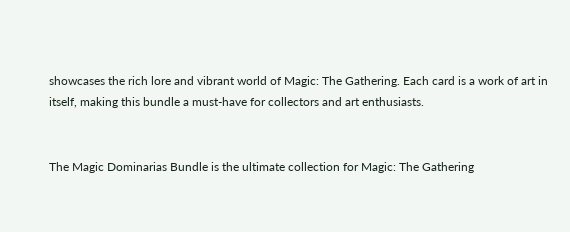showcases the rich lore and vibrant world of Magic: The Gathering. Each card is a work of art in itself, making this bundle a must-have for collectors and art enthusiasts.


The Magic Dominarias Bundle is the ultimate collection for Magic: The Gathering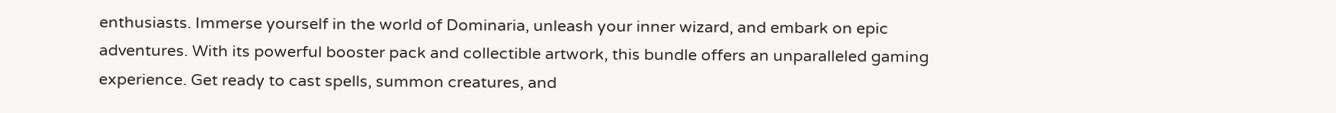enthusiasts. Immerse yourself in the world of Dominaria, unleash your inner wizard, and embark on epic adventures. With its powerful booster pack and collectible artwork, this bundle offers an unparalleled gaming experience. Get ready to cast spells, summon creatures, and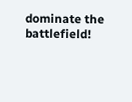dominate the battlefield!